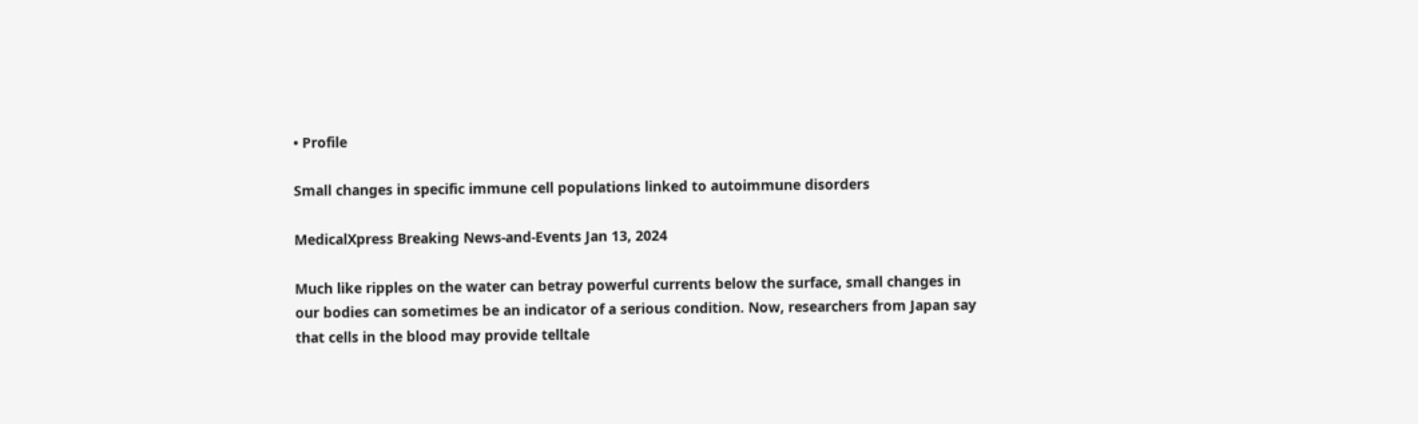• Profile

Small changes in specific immune cell populations linked to autoimmune disorders

MedicalXpress Breaking News-and-Events Jan 13, 2024

Much like ripples on the water can betray powerful currents below the surface, small changes in our bodies can sometimes be an indicator of a serious condition. Now, researchers from Japan say that cells in the blood may provide telltale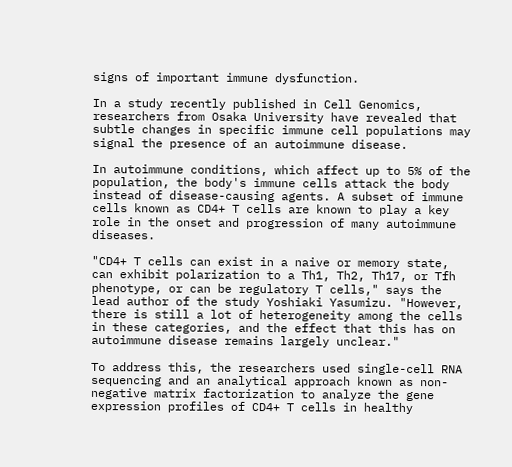signs of important immune dysfunction.

In a study recently published in Cell Genomics, researchers from Osaka University have revealed that subtle changes in specific immune cell populations may signal the presence of an autoimmune disease.

In autoimmune conditions, which affect up to 5% of the population, the body's immune cells attack the body instead of disease-causing agents. A subset of immune cells known as CD4+ T cells are known to play a key role in the onset and progression of many autoimmune diseases.

"CD4+ T cells can exist in a naive or memory state, can exhibit polarization to a Th1, Th2, Th17, or Tfh phenotype, or can be regulatory T cells," says the lead author of the study Yoshiaki Yasumizu. "However, there is still a lot of heterogeneity among the cells in these categories, and the effect that this has on autoimmune disease remains largely unclear."

To address this, the researchers used single-cell RNA sequencing and an analytical approach known as non-negative matrix factorization to analyze the gene expression profiles of CD4+ T cells in healthy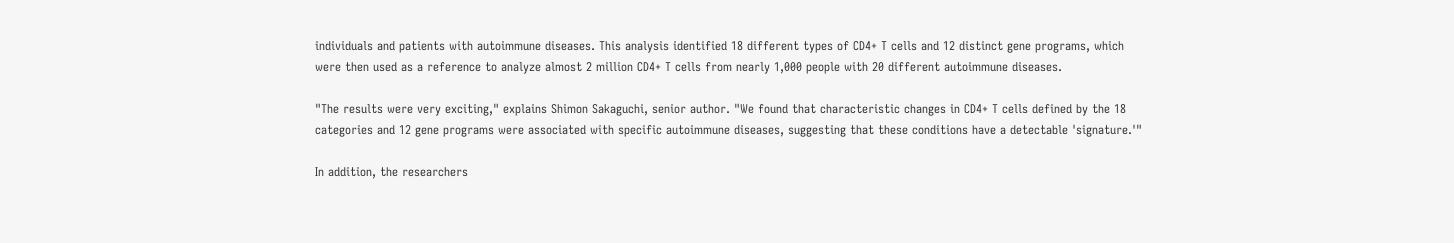individuals and patients with autoimmune diseases. This analysis identified 18 different types of CD4+ T cells and 12 distinct gene programs, which were then used as a reference to analyze almost 2 million CD4+ T cells from nearly 1,000 people with 20 different autoimmune diseases.

"The results were very exciting," explains Shimon Sakaguchi, senior author. "We found that characteristic changes in CD4+ T cells defined by the 18 categories and 12 gene programs were associated with specific autoimmune diseases, suggesting that these conditions have a detectable 'signature.'"

In addition, the researchers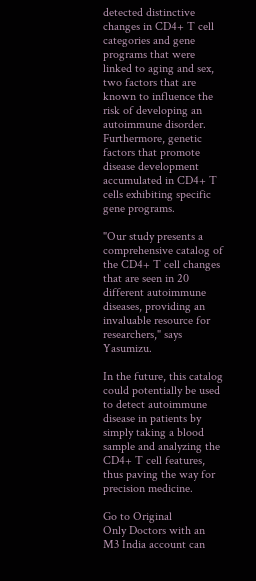detected distinctive changes in CD4+ T cell categories and gene programs that were linked to aging and sex, two factors that are known to influence the risk of developing an autoimmune disorder. Furthermore, genetic factors that promote disease development accumulated in CD4+ T cells exhibiting specific gene programs.

"Our study presents a comprehensive catalog of the CD4+ T cell changes that are seen in 20 different autoimmune diseases, providing an invaluable resource for researchers," says Yasumizu.

In the future, this catalog could potentially be used to detect autoimmune disease in patients by simply taking a blood sample and analyzing the CD4+ T cell features, thus paving the way for precision medicine.

Go to Original
Only Doctors with an M3 India account can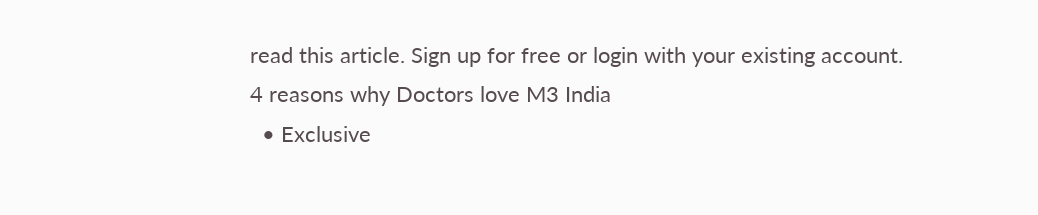read this article. Sign up for free or login with your existing account.
4 reasons why Doctors love M3 India
  • Exclusive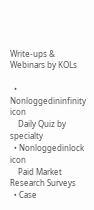Write-ups & Webinars by KOLs

  • Nonloggedininfinity icon
    Daily Quiz by specialty
  • Nonloggedinlock icon
    Paid Market Research Surveys
  • Case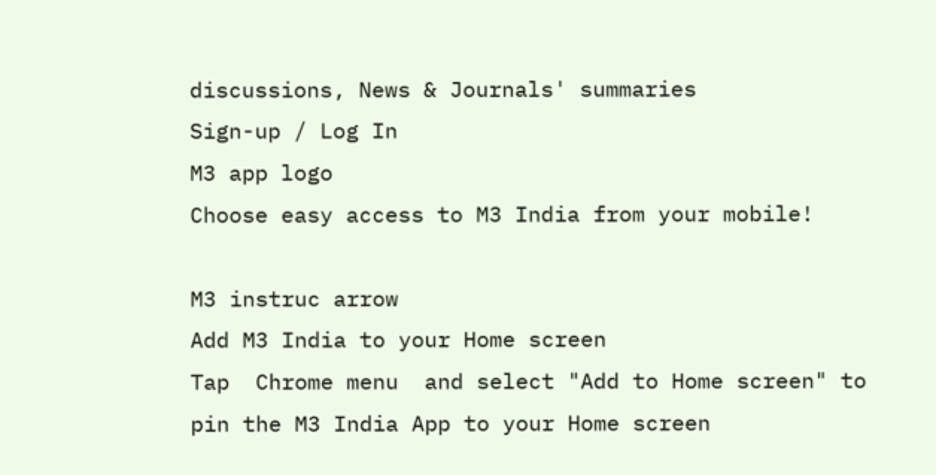discussions, News & Journals' summaries
Sign-up / Log In
M3 app logo
Choose easy access to M3 India from your mobile!

M3 instruc arrow
Add M3 India to your Home screen
Tap  Chrome menu  and select "Add to Home screen" to pin the M3 India App to your Home screen